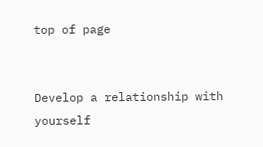top of page


Develop a relationship with yourself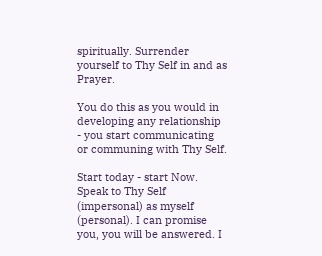spiritually. Surrender yourself to Thy Self in and as Prayer.

You do this as you would in developing any relationship - you start communicating or communing with Thy Self.

Start today - start Now. Speak to Thy Self (impersonal) as myself (personal). I can promise you, you will be answered. I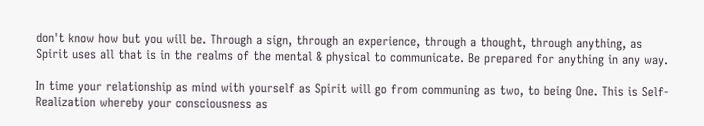don't know how but you will be. Through a sign, through an experience, through a thought, through anything, as Spirit uses all that is in the realms of the mental & physical to communicate. Be prepared for anything in any way.

In time your relationship as mind with yourself as Spirit will go from communing as two, to being One. This is Self-Realization whereby your consciousness as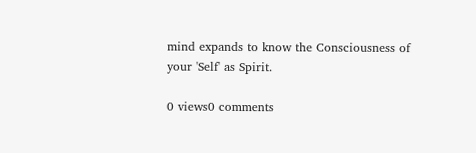mind expands to know the Consciousness of your 'Self' as Spirit.

0 views0 comments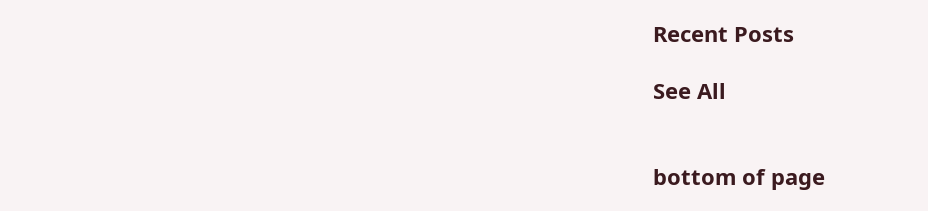Recent Posts

See All


bottom of page